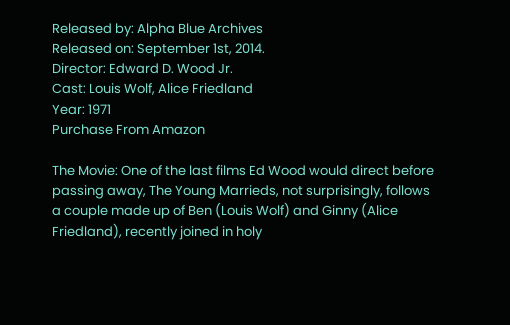Released by: Alpha Blue Archives
Released on: September 1st, 2014.
Director: Edward D. Wood Jr.
Cast: Louis Wolf, Alice Friedland
Year: 1971
Purchase From Amazon

The Movie: One of the last films Ed Wood would direct before passing away, The Young Marrieds, not surprisingly, follows a couple made up of Ben (Louis Wolf) and Ginny (Alice Friedland), recently joined in holy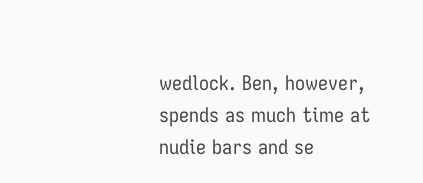wedlock. Ben, however, spends as much time at nudie bars and se